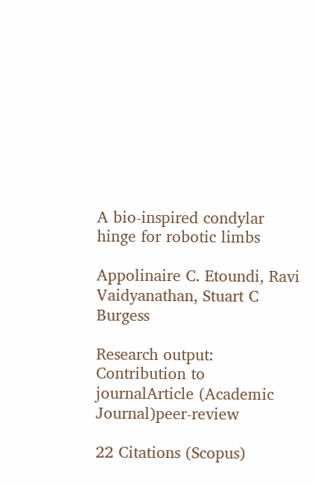A bio-inspired condylar hinge for robotic limbs

Appolinaire C. Etoundi, Ravi Vaidyanathan, Stuart C Burgess

Research output: Contribution to journalArticle (Academic Journal)peer-review

22 Citations (Scopus)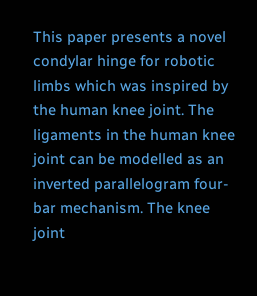This paper presents a novel condylar hinge for robotic limbs which was inspired by the human knee joint. The ligaments in the human knee joint can be modelled as an inverted parallelogram four-bar mechanism. The knee joint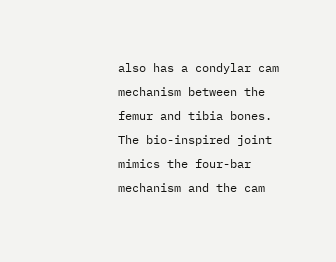also has a condylar cam mechanism between the femur and tibia bones. The bio-inspired joint mimics the four-bar mechanism and the cam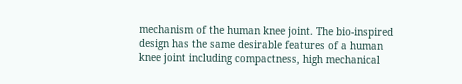mechanism of the human knee joint. The bio-inspired design has the same desirable features of a human knee joint including compactness, high mechanical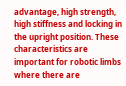advantage, high strength, high stiffness and locking in the upright position. These characteristics are important for robotic limbs where there are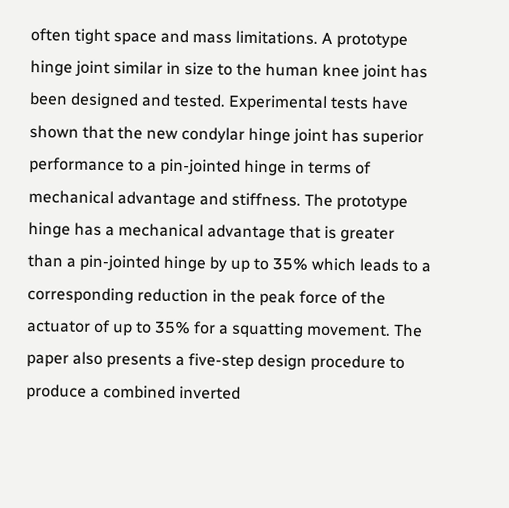often tight space and mass limitations. A prototype hinge joint similar in size to the human knee joint has been designed and tested. Experimental tests have shown that the new condylar hinge joint has superior performance to a pin-jointed hinge in terms of mechanical advantage and stiffness. The prototype hinge has a mechanical advantage that is greater than a pin-jointed hinge by up to 35% which leads to a corresponding reduction in the peak force of the actuator of up to 35% for a squatting movement. The paper also presents a five-step design procedure to produce a combined inverted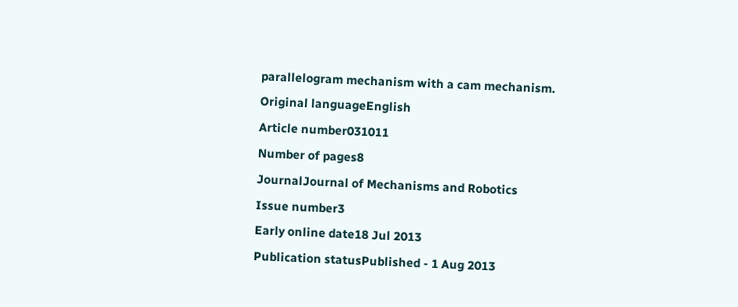parallelogram mechanism with a cam mechanism.
Original languageEnglish
Article number031011
Number of pages8
JournalJournal of Mechanisms and Robotics
Issue number3
Early online date18 Jul 2013
Publication statusPublished - 1 Aug 2013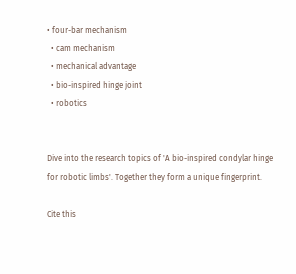• four-bar mechanism
  • cam mechanism
  • mechanical advantage
  • bio-inspired hinge joint
  • robotics


Dive into the research topics of 'A bio-inspired condylar hinge for robotic limbs'. Together they form a unique fingerprint.

Cite this